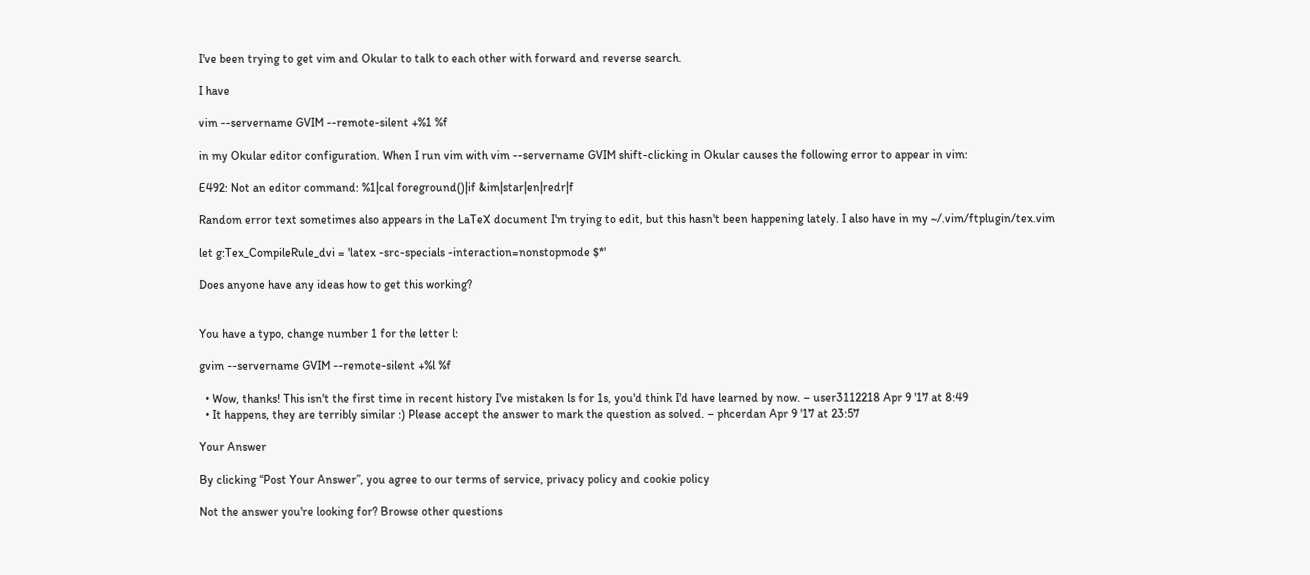I've been trying to get vim and Okular to talk to each other with forward and reverse search.

I have

vim --servername GVIM --remote-silent +%1 %f

in my Okular editor configuration. When I run vim with vim --servername GVIM shift-clicking in Okular causes the following error to appear in vim:

E492: Not an editor command: %1|cal foreground()|if &im|star|en|redr|f

Random error text sometimes also appears in the LaTeX document I'm trying to edit, but this hasn't been happening lately. I also have in my ~/.vim/ftplugin/tex.vim

let g:Tex_CompileRule_dvi = 'latex -src-specials -interaction=nonstopmode $*'

Does anyone have any ideas how to get this working?


You have a typo, change number 1 for the letter l:

gvim --servername GVIM --remote-silent +%l %f

  • Wow, thanks! This isn't the first time in recent history I've mistaken ls for 1s, you'd think I'd have learned by now. – user3112218 Apr 9 '17 at 8:49
  • It happens, they are terribly similar :) Please accept the answer to mark the question as solved. – phcerdan Apr 9 '17 at 23:57

Your Answer

By clicking “Post Your Answer”, you agree to our terms of service, privacy policy and cookie policy

Not the answer you're looking for? Browse other questions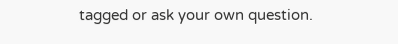tagged or ask your own question.